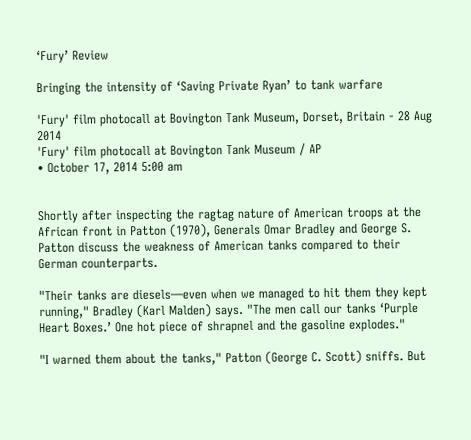‘Fury’ Review

Bringing the intensity of ‘Saving Private Ryan’ to tank warfare

'Fury' film photocall at Bovington Tank Museum, Dorset, Britain - 28 Aug 2014
'Fury' film photocall at Bovington Tank Museum / AP
• October 17, 2014 5:00 am


Shortly after inspecting the ragtag nature of American troops at the African front in Patton (1970), Generals Omar Bradley and George S. Patton discuss the weakness of American tanks compared to their German counterparts.

"Their tanks are diesels—even when we managed to hit them they kept running," Bradley (Karl Malden) says. "The men call our tanks ‘Purple Heart Boxes.’ One hot piece of shrapnel and the gasoline explodes."

"I warned them about the tanks," Patton (George C. Scott) sniffs. But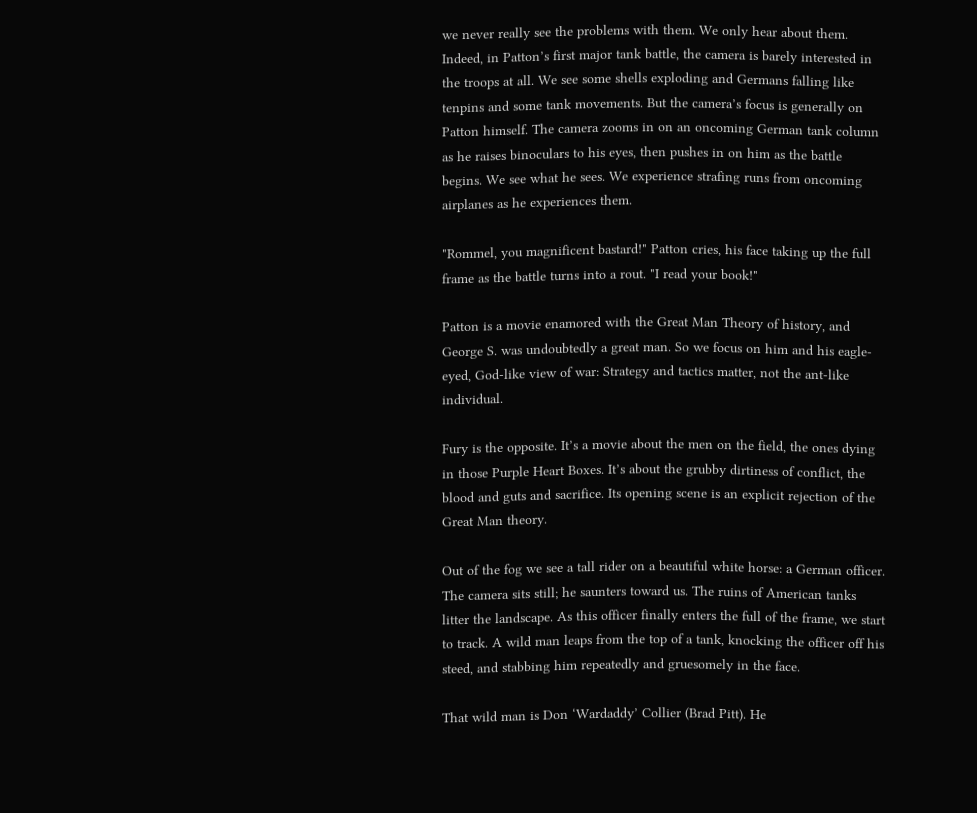we never really see the problems with them. We only hear about them. Indeed, in Patton’s first major tank battle, the camera is barely interested in the troops at all. We see some shells exploding and Germans falling like tenpins and some tank movements. But the camera’s focus is generally on Patton himself. The camera zooms in on an oncoming German tank column as he raises binoculars to his eyes, then pushes in on him as the battle begins. We see what he sees. We experience strafing runs from oncoming airplanes as he experiences them.

"Rommel, you magnificent bastard!" Patton cries, his face taking up the full frame as the battle turns into a rout. "I read your book!"

Patton is a movie enamored with the Great Man Theory of history, and George S. was undoubtedly a great man. So we focus on him and his eagle-eyed, God-like view of war: Strategy and tactics matter, not the ant-like individual.

Fury is the opposite. It’s a movie about the men on the field, the ones dying in those Purple Heart Boxes. It’s about the grubby dirtiness of conflict, the blood and guts and sacrifice. Its opening scene is an explicit rejection of the Great Man theory.

Out of the fog we see a tall rider on a beautiful white horse: a German officer. The camera sits still; he saunters toward us. The ruins of American tanks litter the landscape. As this officer finally enters the full of the frame, we start to track. A wild man leaps from the top of a tank, knocking the officer off his steed, and stabbing him repeatedly and gruesomely in the face.

That wild man is Don ‘Wardaddy’ Collier (Brad Pitt). He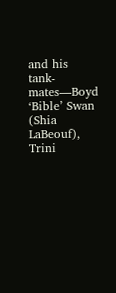and his tank-mates—Boyd ‘Bible’ Swan (Shia LaBeouf), Trini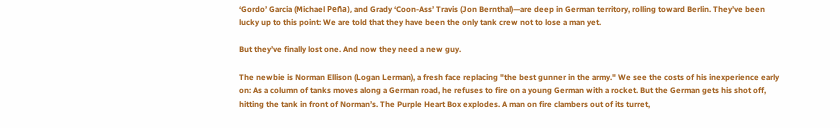‘Gordo’ Garcia (Michael Peña), and Grady ‘Coon-Ass’ Travis (Jon Bernthal)—are deep in German territory, rolling toward Berlin. They’ve been lucky up to this point: We are told that they have been the only tank crew not to lose a man yet.

But they’ve finally lost one. And now they need a new guy.

The newbie is Norman Ellison (Logan Lerman), a fresh face replacing "the best gunner in the army." We see the costs of his inexperience early on: As a column of tanks moves along a German road, he refuses to fire on a young German with a rocket. But the German gets his shot off, hitting the tank in front of Norman’s. The Purple Heart Box explodes. A man on fire clambers out of its turret,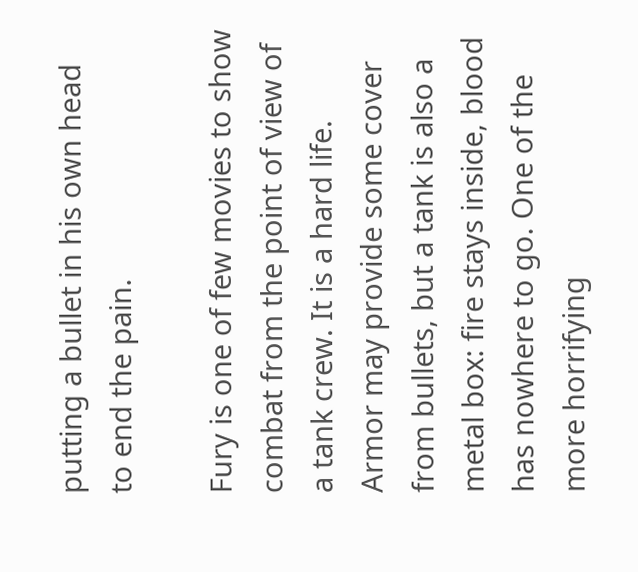putting a bullet in his own head to end the pain.

Fury is one of few movies to show combat from the point of view of a tank crew. It is a hard life. Armor may provide some cover from bullets, but a tank is also a metal box: fire stays inside, blood has nowhere to go. One of the more horrifying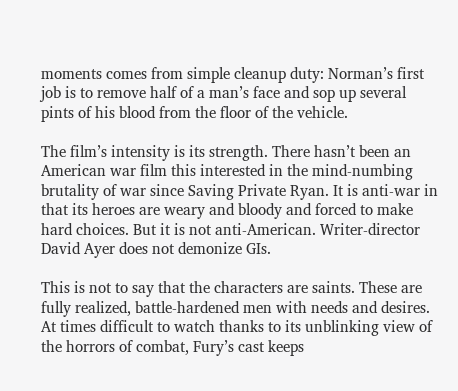moments comes from simple cleanup duty: Norman’s first job is to remove half of a man’s face and sop up several pints of his blood from the floor of the vehicle.

The film’s intensity is its strength. There hasn’t been an American war film this interested in the mind-numbing brutality of war since Saving Private Ryan. It is anti-war in that its heroes are weary and bloody and forced to make hard choices. But it is not anti-American. Writer-director David Ayer does not demonize GIs.

This is not to say that the characters are saints. These are fully realized, battle-hardened men with needs and desires. At times difficult to watch thanks to its unblinking view of the horrors of combat, Fury’s cast keeps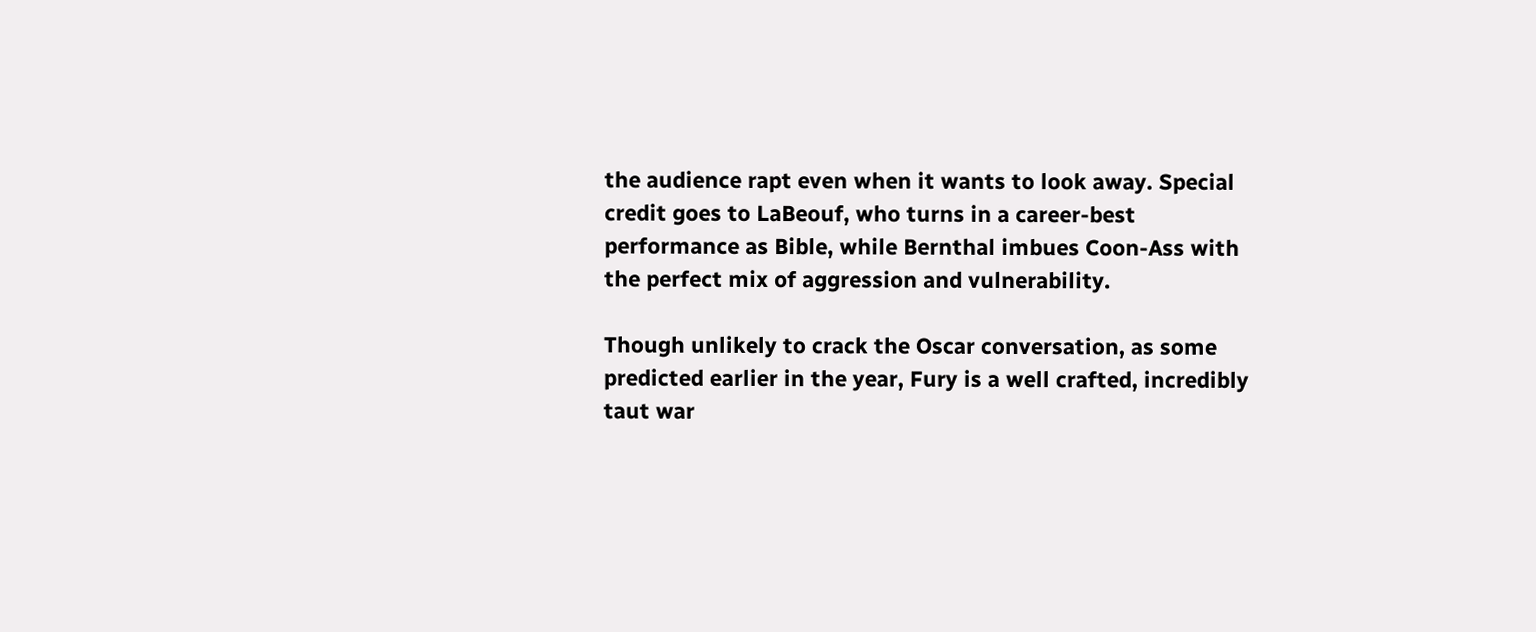the audience rapt even when it wants to look away. Special credit goes to LaBeouf, who turns in a career-best performance as Bible, while Bernthal imbues Coon-Ass with the perfect mix of aggression and vulnerability.

Though unlikely to crack the Oscar conversation, as some predicted earlier in the year, Fury is a well crafted, incredibly taut war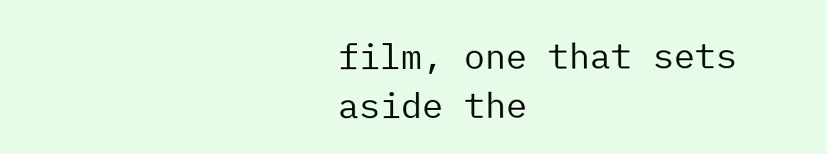film, one that sets aside the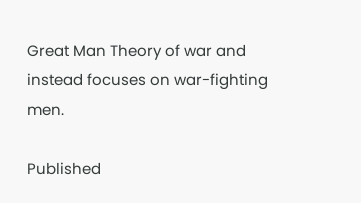Great Man Theory of war and instead focuses on war-fighting men.

Published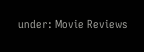under: Movie Reviews